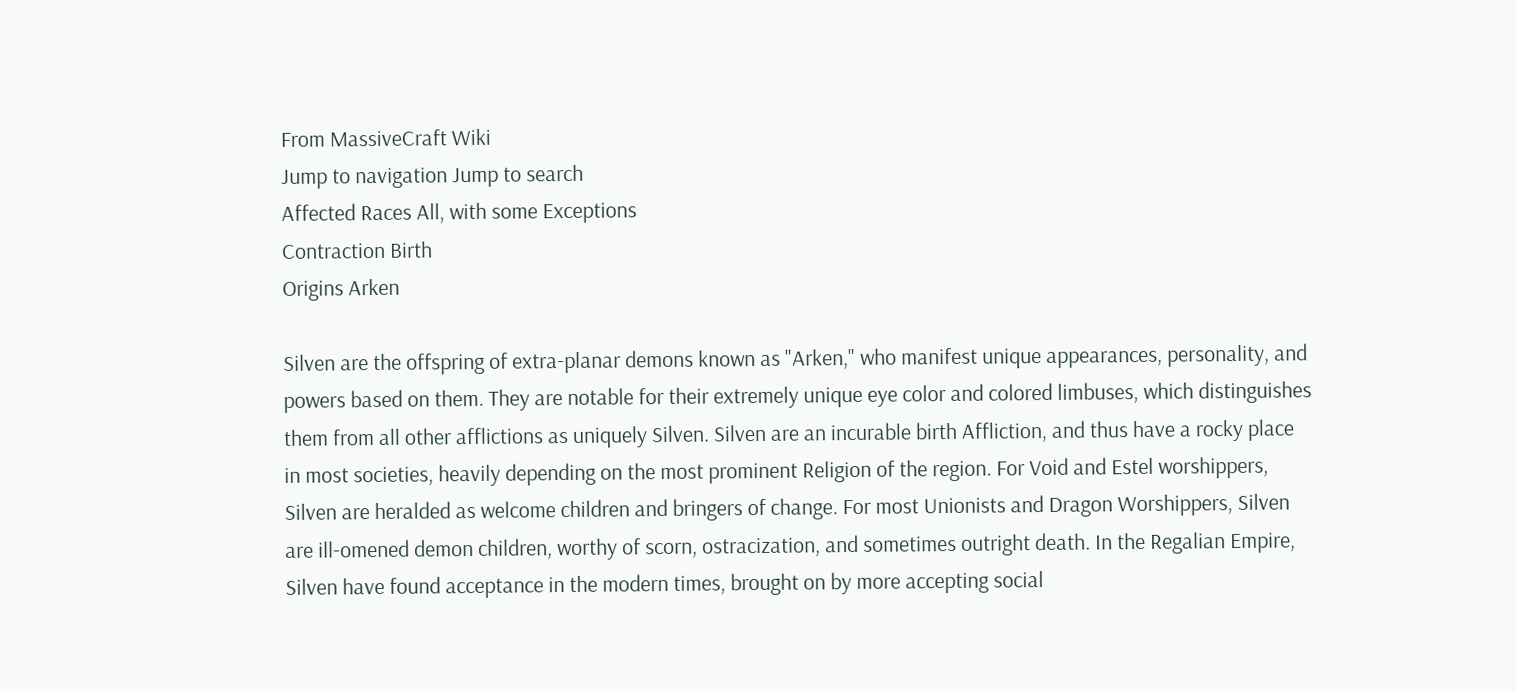From MassiveCraft Wiki
Jump to navigation Jump to search
Affected Races All, with some Exceptions
Contraction Birth
Origins Arken

Silven are the offspring of extra-planar demons known as "Arken," who manifest unique appearances, personality, and powers based on them. They are notable for their extremely unique eye color and colored limbuses, which distinguishes them from all other afflictions as uniquely Silven. Silven are an incurable birth Affliction, and thus have a rocky place in most societies, heavily depending on the most prominent Religion of the region. For Void and Estel worshippers, Silven are heralded as welcome children and bringers of change. For most Unionists and Dragon Worshippers, Silven are ill-omened demon children, worthy of scorn, ostracization, and sometimes outright death. In the Regalian Empire, Silven have found acceptance in the modern times, brought on by more accepting social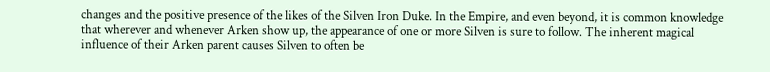changes and the positive presence of the likes of the Silven Iron Duke. In the Empire, and even beyond, it is common knowledge that wherever and whenever Arken show up, the appearance of one or more Silven is sure to follow. The inherent magical influence of their Arken parent causes Silven to often be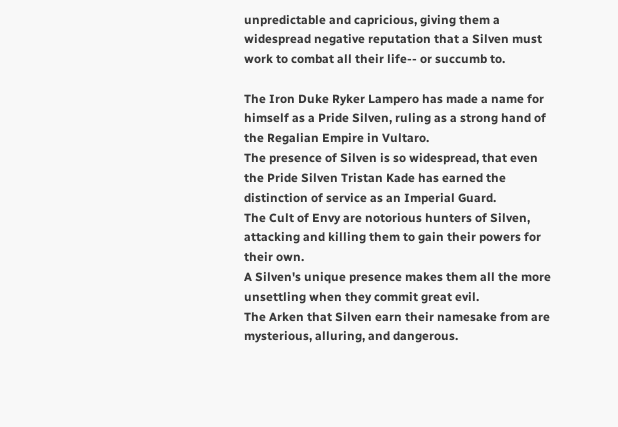unpredictable and capricious, giving them a widespread negative reputation that a Silven must work to combat all their life-- or succumb to.

The Iron Duke Ryker Lampero has made a name for himself as a Pride Silven, ruling as a strong hand of the Regalian Empire in Vultaro.
The presence of Silven is so widespread, that even the Pride Silven Tristan Kade has earned the distinction of service as an Imperial Guard.
The Cult of Envy are notorious hunters of Silven, attacking and killing them to gain their powers for their own.
A Silven's unique presence makes them all the more unsettling when they commit great evil.
The Arken that Silven earn their namesake from are mysterious, alluring, and dangerous.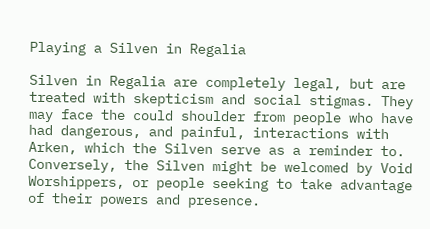Playing a Silven in Regalia

Silven in Regalia are completely legal, but are treated with skepticism and social stigmas. They may face the could shoulder from people who have had dangerous, and painful, interactions with Arken, which the Silven serve as a reminder to. Conversely, the Silven might be welcomed by Void Worshippers, or people seeking to take advantage of their powers and presence.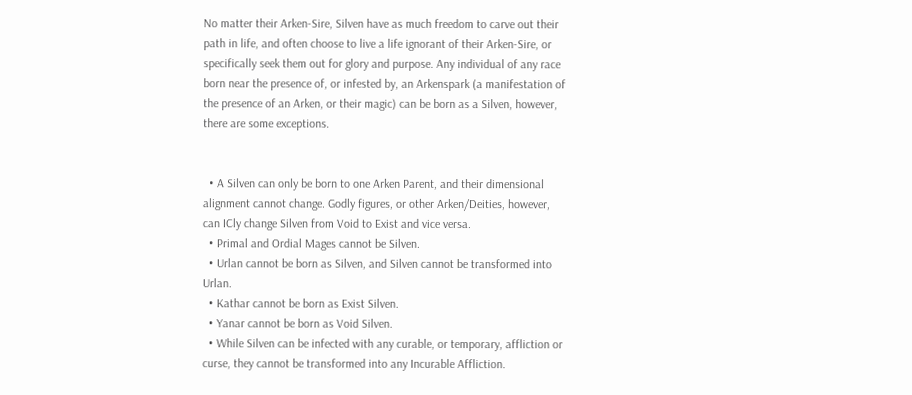No matter their Arken-Sire, Silven have as much freedom to carve out their path in life, and often choose to live a life ignorant of their Arken-Sire, or specifically seek them out for glory and purpose. Any individual of any race born near the presence of, or infested by, an Arkenspark (a manifestation of the presence of an Arken, or their magic) can be born as a Silven, however, there are some exceptions.


  • A Silven can only be born to one Arken Parent, and their dimensional alignment cannot change. Godly figures, or other Arken/Deities, however, can ICly change Silven from Void to Exist and vice versa.
  • Primal and Ordial Mages cannot be Silven.
  • Urlan cannot be born as Silven, and Silven cannot be transformed into Urlan.
  • Kathar cannot be born as Exist Silven.
  • Yanar cannot be born as Void Silven.
  • While Silven can be infected with any curable, or temporary, affliction or curse, they cannot be transformed into any Incurable Affliction.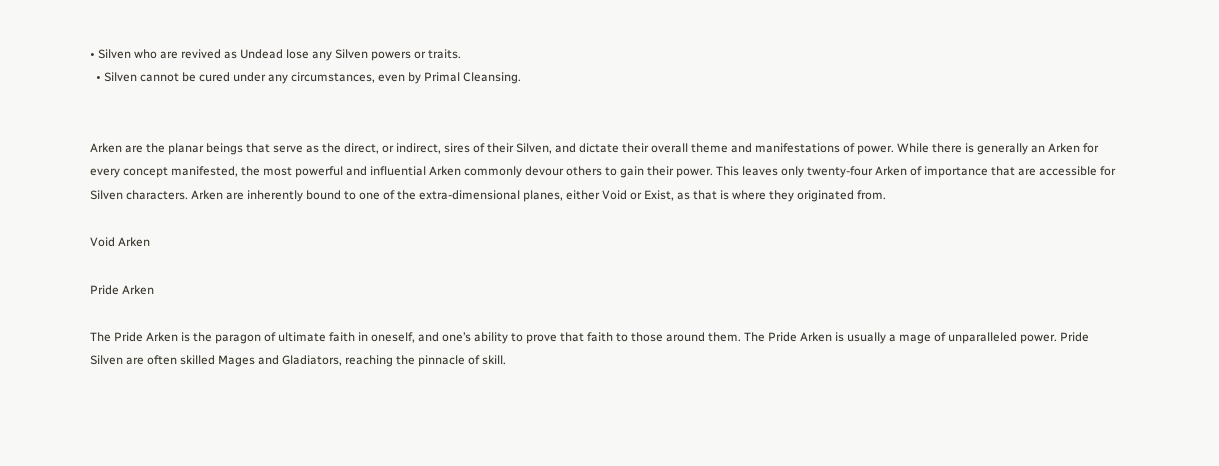• Silven who are revived as Undead lose any Silven powers or traits.
  • Silven cannot be cured under any circumstances, even by Primal Cleansing.


Arken are the planar beings that serve as the direct, or indirect, sires of their Silven, and dictate their overall theme and manifestations of power. While there is generally an Arken for every concept manifested, the most powerful and influential Arken commonly devour others to gain their power. This leaves only twenty-four Arken of importance that are accessible for Silven characters. Arken are inherently bound to one of the extra-dimensional planes, either Void or Exist, as that is where they originated from.

Void Arken

Pride Arken

The Pride Arken is the paragon of ultimate faith in oneself, and one’s ability to prove that faith to those around them. The Pride Arken is usually a mage of unparalleled power. Pride Silven are often skilled Mages and Gladiators, reaching the pinnacle of skill.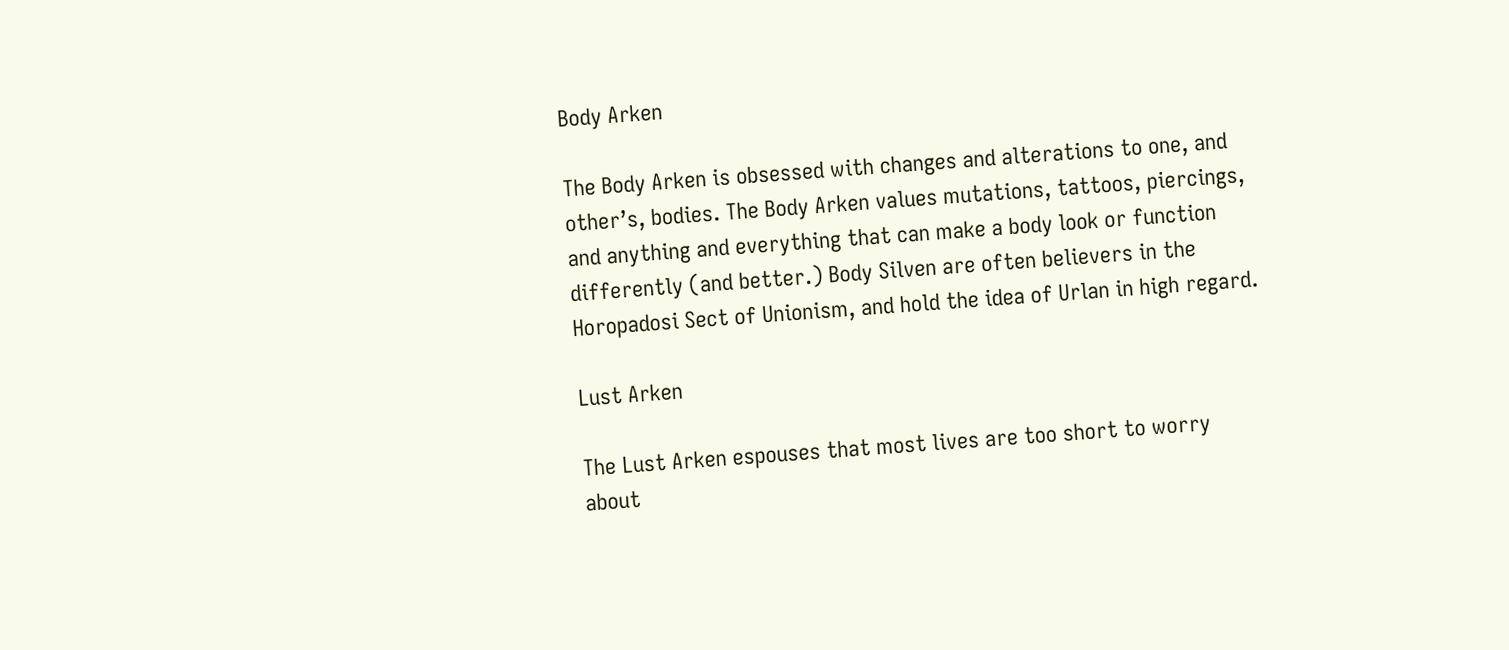Body Arken

The Body Arken is obsessed with changes and alterations to one, and other’s, bodies. The Body Arken values mutations, tattoos, piercings, and anything and everything that can make a body look or function differently (and better.) Body Silven are often believers in the Horopadosi Sect of Unionism, and hold the idea of Urlan in high regard.

Lust Arken

The Lust Arken espouses that most lives are too short to worry about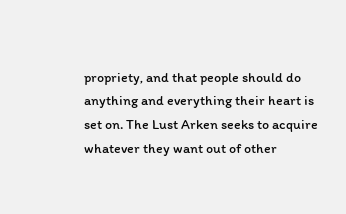propriety, and that people should do anything and everything their heart is set on. The Lust Arken seeks to acquire whatever they want out of other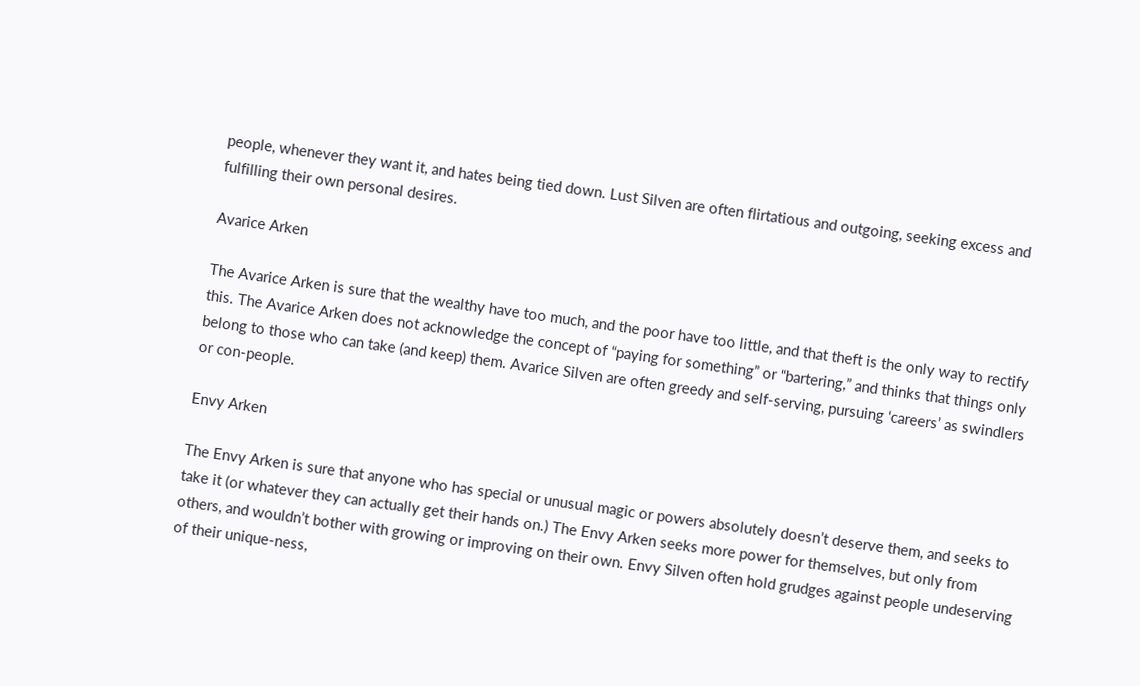people, whenever they want it, and hates being tied down. Lust Silven are often flirtatious and outgoing, seeking excess and fulfilling their own personal desires.

Avarice Arken

The Avarice Arken is sure that the wealthy have too much, and the poor have too little, and that theft is the only way to rectify this. The Avarice Arken does not acknowledge the concept of “paying for something” or “bartering,” and thinks that things only belong to those who can take (and keep) them. Avarice Silven are often greedy and self-serving, pursuing ‘careers’ as swindlers or con-people.

Envy Arken

The Envy Arken is sure that anyone who has special or unusual magic or powers absolutely doesn’t deserve them, and seeks to take it (or whatever they can actually get their hands on.) The Envy Arken seeks more power for themselves, but only from others, and wouldn’t bother with growing or improving on their own. Envy Silven often hold grudges against people undeserving of their unique-ness,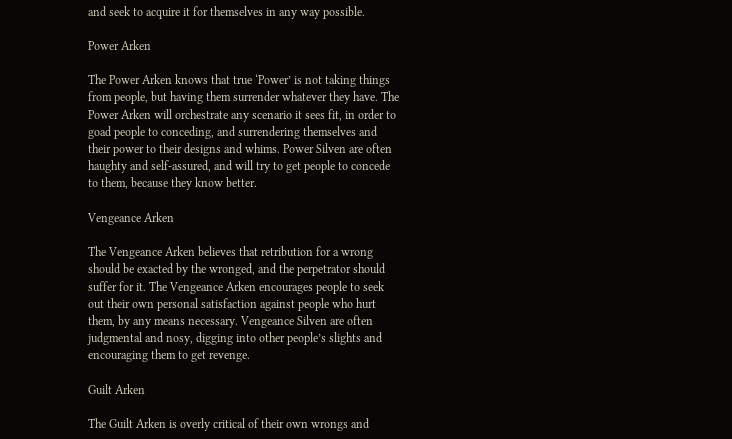and seek to acquire it for themselves in any way possible.

Power Arken

The Power Arken knows that true ‘Power’ is not taking things from people, but having them surrender whatever they have. The Power Arken will orchestrate any scenario it sees fit, in order to goad people to conceding, and surrendering themselves and their power to their designs and whims. Power Silven are often haughty and self-assured, and will try to get people to concede to them, because they know better.

Vengeance Arken

The Vengeance Arken believes that retribution for a wrong should be exacted by the wronged, and the perpetrator should suffer for it. The Vengeance Arken encourages people to seek out their own personal satisfaction against people who hurt them, by any means necessary. Vengeance Silven are often judgmental and nosy, digging into other people’s slights and encouraging them to get revenge.

Guilt Arken

The Guilt Arken is overly critical of their own wrongs and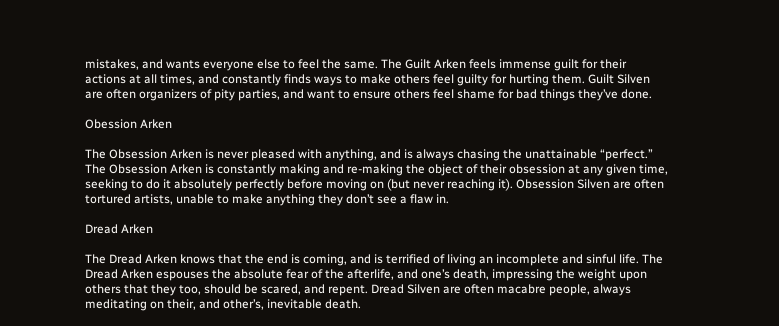mistakes, and wants everyone else to feel the same. The Guilt Arken feels immense guilt for their actions at all times, and constantly finds ways to make others feel guilty for hurting them. Guilt Silven are often organizers of pity parties, and want to ensure others feel shame for bad things they’ve done.

Obession Arken

The Obsession Arken is never pleased with anything, and is always chasing the unattainable “perfect.” The Obsession Arken is constantly making and re-making the object of their obsession at any given time, seeking to do it absolutely perfectly before moving on (but never reaching it). Obsession Silven are often tortured artists, unable to make anything they don’t see a flaw in.

Dread Arken

The Dread Arken knows that the end is coming, and is terrified of living an incomplete and sinful life. The Dread Arken espouses the absolute fear of the afterlife, and one’s death, impressing the weight upon others that they too, should be scared, and repent. Dread Silven are often macabre people, always meditating on their, and other’s, inevitable death.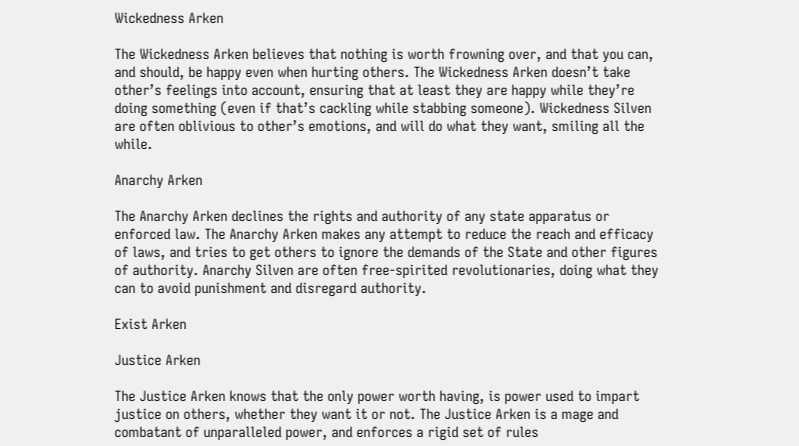Wickedness Arken

The Wickedness Arken believes that nothing is worth frowning over, and that you can, and should, be happy even when hurting others. The Wickedness Arken doesn’t take other’s feelings into account, ensuring that at least they are happy while they’re doing something (even if that’s cackling while stabbing someone). Wickedness Silven are often oblivious to other’s emotions, and will do what they want, smiling all the while.

Anarchy Arken

The Anarchy Arken declines the rights and authority of any state apparatus or enforced law. The Anarchy Arken makes any attempt to reduce the reach and efficacy of laws, and tries to get others to ignore the demands of the State and other figures of authority. Anarchy Silven are often free-spirited revolutionaries, doing what they can to avoid punishment and disregard authority.

Exist Arken

Justice Arken

The Justice Arken knows that the only power worth having, is power used to impart justice on others, whether they want it or not. The Justice Arken is a mage and combatant of unparalleled power, and enforces a rigid set of rules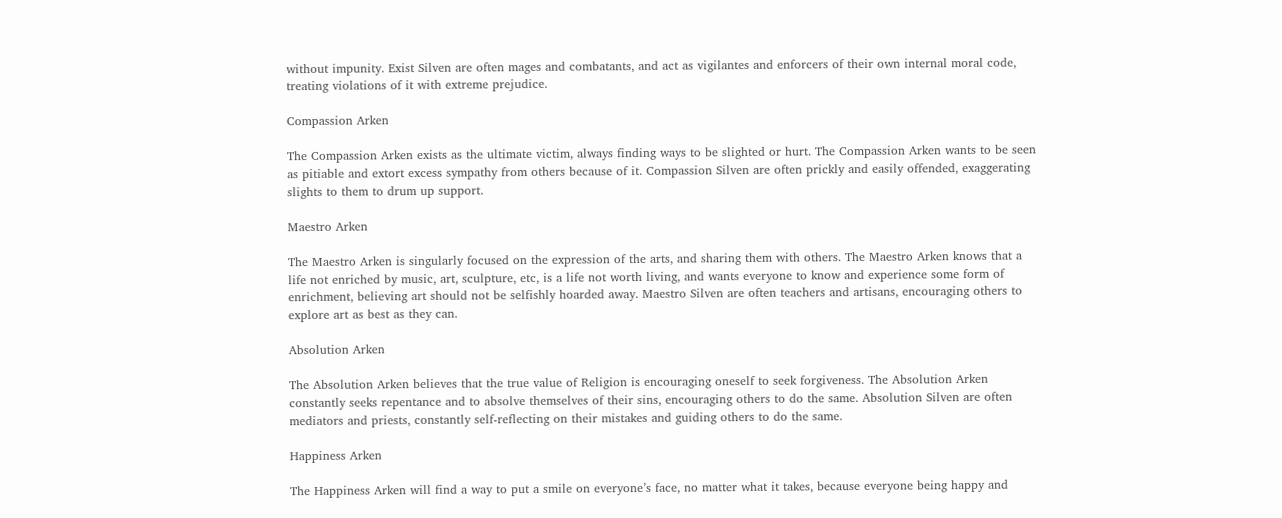without impunity. Exist Silven are often mages and combatants, and act as vigilantes and enforcers of their own internal moral code, treating violations of it with extreme prejudice.

Compassion Arken

The Compassion Arken exists as the ultimate victim, always finding ways to be slighted or hurt. The Compassion Arken wants to be seen as pitiable and extort excess sympathy from others because of it. Compassion Silven are often prickly and easily offended, exaggerating slights to them to drum up support.

Maestro Arken

The Maestro Arken is singularly focused on the expression of the arts, and sharing them with others. The Maestro Arken knows that a life not enriched by music, art, sculpture, etc, is a life not worth living, and wants everyone to know and experience some form of enrichment, believing art should not be selfishly hoarded away. Maestro Silven are often teachers and artisans, encouraging others to explore art as best as they can.

Absolution Arken

The Absolution Arken believes that the true value of Religion is encouraging oneself to seek forgiveness. The Absolution Arken constantly seeks repentance and to absolve themselves of their sins, encouraging others to do the same. Absolution Silven are often mediators and priests, constantly self-reflecting on their mistakes and guiding others to do the same.

Happiness Arken

The Happiness Arken will find a way to put a smile on everyone’s face, no matter what it takes, because everyone being happy and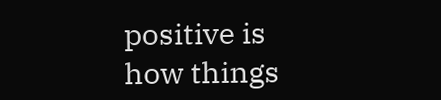positive is how things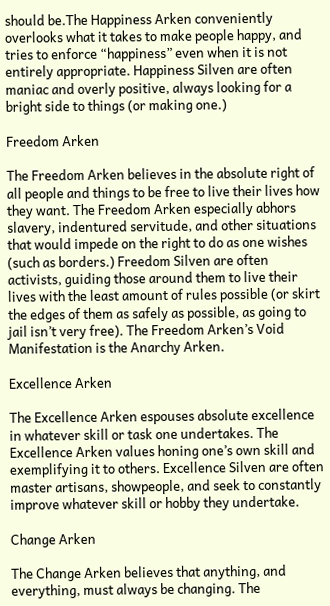should be.The Happiness Arken conveniently overlooks what it takes to make people happy, and tries to enforce “happiness” even when it is not entirely appropriate. Happiness Silven are often maniac and overly positive, always looking for a bright side to things (or making one.)

Freedom Arken

The Freedom Arken believes in the absolute right of all people and things to be free to live their lives how they want. The Freedom Arken especially abhors slavery, indentured servitude, and other situations that would impede on the right to do as one wishes (such as borders.) Freedom Silven are often activists, guiding those around them to live their lives with the least amount of rules possible (or skirt the edges of them as safely as possible, as going to jail isn’t very free). The Freedom Arken’s Void Manifestation is the Anarchy Arken.

Excellence Arken

The Excellence Arken espouses absolute excellence in whatever skill or task one undertakes. The Excellence Arken values honing one’s own skill and exemplifying it to others. Excellence Silven are often master artisans, showpeople, and seek to constantly improve whatever skill or hobby they undertake.

Change Arken

The Change Arken believes that anything, and everything, must always be changing. The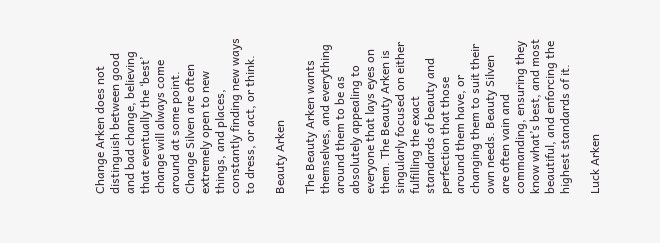Change Arken does not distinguish between good and bad change, believing that eventually the ‘best’ change will always come around at some point. Change Silven are often extremely open to new things, and places, constantly finding new ways to dress, or act, or think.

Beauty Arken

The Beauty Arken wants themselves, and everything around them to be as absolutely appealing to everyone that lays eyes on them. The Beauty Arken is singularly focused on either fulfilling the exact standards of beauty and perfection that those around them have, or changing them to suit their own needs. Beauty Silven are often vain and commanding, ensuring they know what’s best, and most beautiful, and enforcing the highest standards of it.

Luck Arken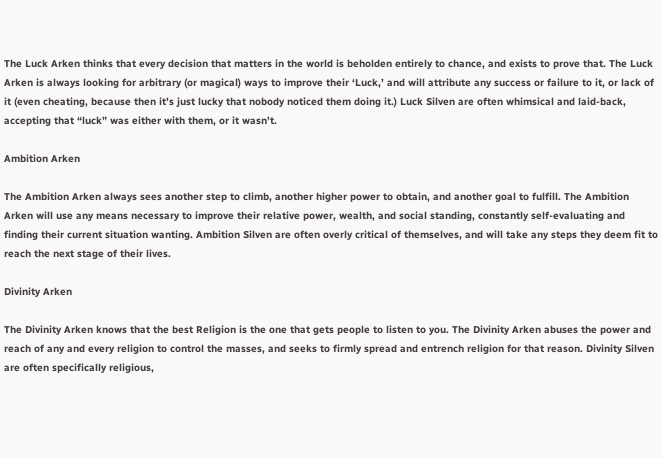The Luck Arken thinks that every decision that matters in the world is beholden entirely to chance, and exists to prove that. The Luck Arken is always looking for arbitrary (or magical) ways to improve their ‘Luck,’ and will attribute any success or failure to it, or lack of it (even cheating, because then it’s just lucky that nobody noticed them doing it.) Luck Silven are often whimsical and laid-back, accepting that “luck” was either with them, or it wasn’t.

Ambition Arken

The Ambition Arken always sees another step to climb, another higher power to obtain, and another goal to fulfill. The Ambition Arken will use any means necessary to improve their relative power, wealth, and social standing, constantly self-evaluating and finding their current situation wanting. Ambition Silven are often overly critical of themselves, and will take any steps they deem fit to reach the next stage of their lives.

Divinity Arken

The Divinity Arken knows that the best Religion is the one that gets people to listen to you. The Divinity Arken abuses the power and reach of any and every religion to control the masses, and seeks to firmly spread and entrench religion for that reason. Divinity Silven are often specifically religious,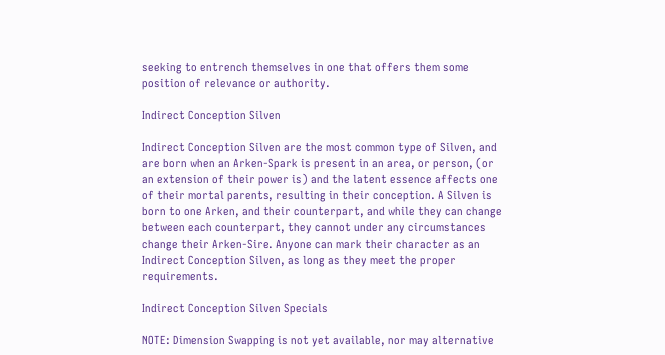seeking to entrench themselves in one that offers them some position of relevance or authority.

Indirect Conception Silven

Indirect Conception Silven are the most common type of Silven, and are born when an Arken-Spark is present in an area, or person, (or an extension of their power is) and the latent essence affects one of their mortal parents, resulting in their conception. A Silven is born to one Arken, and their counterpart, and while they can change between each counterpart, they cannot under any circumstances change their Arken-Sire. Anyone can mark their character as an Indirect Conception Silven, as long as they meet the proper requirements.

Indirect Conception Silven Specials

NOTE: Dimension Swapping is not yet available, nor may alternative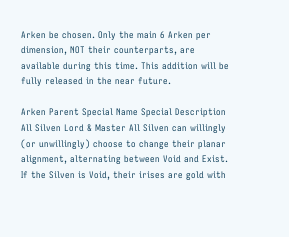Arken be chosen. Only the main 6 Arken per dimension, NOT their counterparts, are available during this time. This addition will be fully released in the near future.

Arken Parent Special Name Special Description
All Silven Lord & Master All Silven can willingly (or unwillingly) choose to change their planar alignment, alternating between Void and Exist. If the Silven is Void, their irises are gold with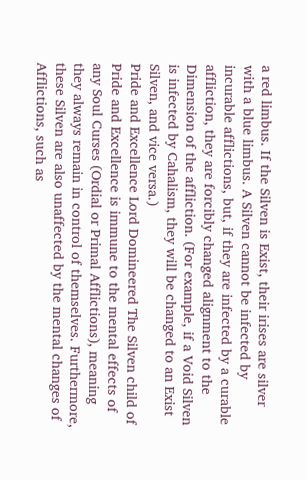a red limbus. If the Silven is Exist, their irises are silver with a blue limbus. A Silven cannot be infected by incurable afflictions, but, if they are infected by a curable affliction, they are forcibly changed alignment to the Dimension of the affliction. (For example, if a Void Silven is infected by Cahalism, they will be changed to an Exist Silven, and vice versa.)
Pride and Excellence Lord Domineered The Silven child of Pride and Excellence is immune to the mental effects of any Soul Curses (Ordial or Primal Afflictions), meaning they always remain in control of themselves. Furthermore, these Silven are also unaffected by the mental changes of Afflictions, such as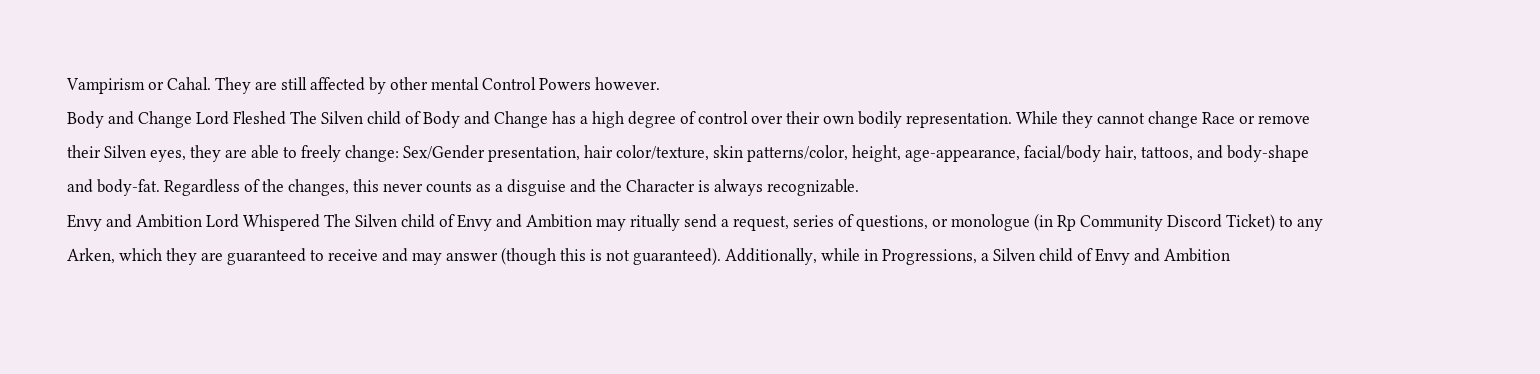Vampirism or Cahal. They are still affected by other mental Control Powers however.
Body and Change Lord Fleshed The Silven child of Body and Change has a high degree of control over their own bodily representation. While they cannot change Race or remove their Silven eyes, they are able to freely change: Sex/Gender presentation, hair color/texture, skin patterns/color, height, age-appearance, facial/body hair, tattoos, and body-shape and body-fat. Regardless of the changes, this never counts as a disguise and the Character is always recognizable.
Envy and Ambition Lord Whispered The Silven child of Envy and Ambition may ritually send a request, series of questions, or monologue (in Rp Community Discord Ticket) to any Arken, which they are guaranteed to receive and may answer (though this is not guaranteed). Additionally, while in Progressions, a Silven child of Envy and Ambition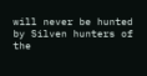will never be hunted by Silven hunters of the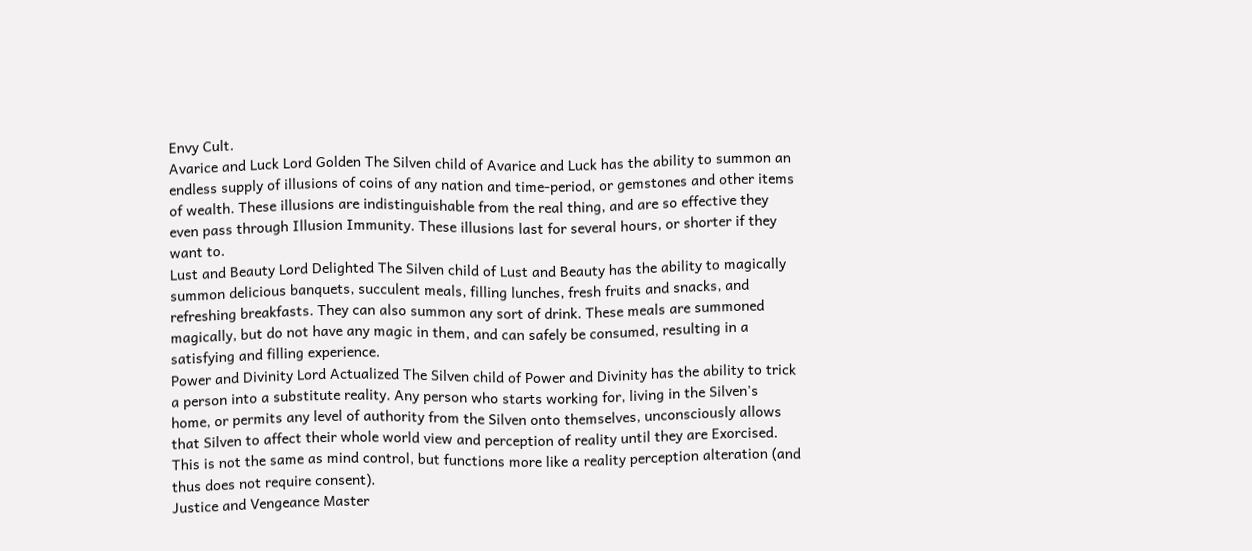Envy Cult.
Avarice and Luck Lord Golden The Silven child of Avarice and Luck has the ability to summon an endless supply of illusions of coins of any nation and time-period, or gemstones and other items of wealth. These illusions are indistinguishable from the real thing, and are so effective they even pass through Illusion Immunity. These illusions last for several hours, or shorter if they want to.
Lust and Beauty Lord Delighted The Silven child of Lust and Beauty has the ability to magically summon delicious banquets, succulent meals, filling lunches, fresh fruits and snacks, and refreshing breakfasts. They can also summon any sort of drink. These meals are summoned magically, but do not have any magic in them, and can safely be consumed, resulting in a satisfying and filling experience.
Power and Divinity Lord Actualized The Silven child of Power and Divinity has the ability to trick a person into a substitute reality. Any person who starts working for, living in the Silven's home, or permits any level of authority from the Silven onto themselves, unconsciously allows that Silven to affect their whole world view and perception of reality until they are Exorcised. This is not the same as mind control, but functions more like a reality perception alteration (and thus does not require consent).
Justice and Vengeance Master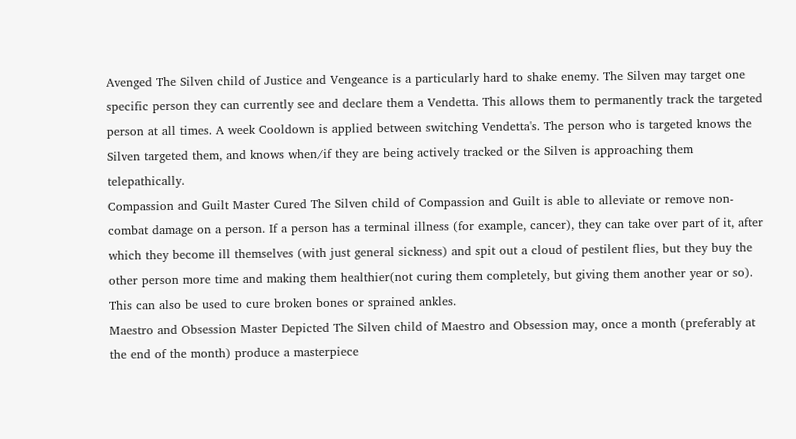Avenged The Silven child of Justice and Vengeance is a particularly hard to shake enemy. The Silven may target one specific person they can currently see and declare them a Vendetta. This allows them to permanently track the targeted person at all times. A week Cooldown is applied between switching Vendetta's. The person who is targeted knows the Silven targeted them, and knows when/if they are being actively tracked or the Silven is approaching them telepathically.
Compassion and Guilt Master Cured The Silven child of Compassion and Guilt is able to alleviate or remove non-combat damage on a person. If a person has a terminal illness (for example, cancer), they can take over part of it, after which they become ill themselves (with just general sickness) and spit out a cloud of pestilent flies, but they buy the other person more time and making them healthier(not curing them completely, but giving them another year or so). This can also be used to cure broken bones or sprained ankles.
Maestro and Obsession Master Depicted The Silven child of Maestro and Obsession may, once a month (preferably at the end of the month) produce a masterpiece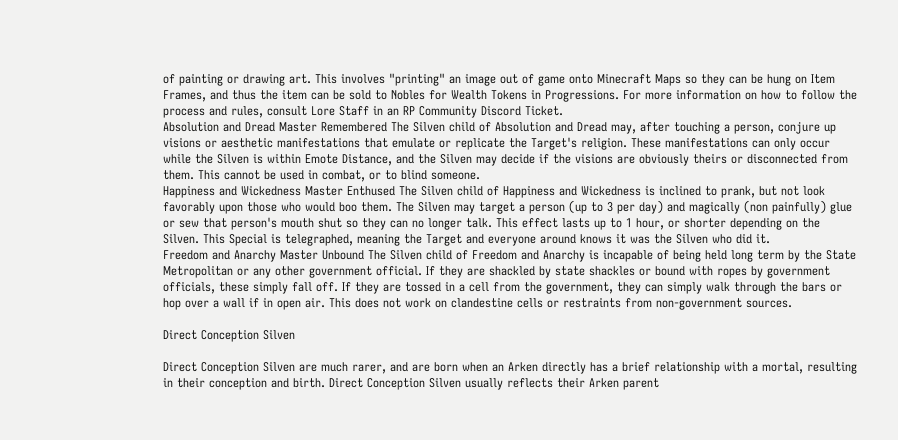of painting or drawing art. This involves "printing" an image out of game onto Minecraft Maps so they can be hung on Item Frames, and thus the item can be sold to Nobles for Wealth Tokens in Progressions. For more information on how to follow the process and rules, consult Lore Staff in an RP Community Discord Ticket.
Absolution and Dread Master Remembered The Silven child of Absolution and Dread may, after touching a person, conjure up visions or aesthetic manifestations that emulate or replicate the Target's religion. These manifestations can only occur while the Silven is within Emote Distance, and the Silven may decide if the visions are obviously theirs or disconnected from them. This cannot be used in combat, or to blind someone.
Happiness and Wickedness Master Enthused The Silven child of Happiness and Wickedness is inclined to prank, but not look favorably upon those who would boo them. The Silven may target a person (up to 3 per day) and magically (non painfully) glue or sew that person's mouth shut so they can no longer talk. This effect lasts up to 1 hour, or shorter depending on the Silven. This Special is telegraphed, meaning the Target and everyone around knows it was the Silven who did it.
Freedom and Anarchy Master Unbound The Silven child of Freedom and Anarchy is incapable of being held long term by the State Metropolitan or any other government official. If they are shackled by state shackles or bound with ropes by government officials, these simply fall off. If they are tossed in a cell from the government, they can simply walk through the bars or hop over a wall if in open air. This does not work on clandestine cells or restraints from non-government sources.

Direct Conception Silven

Direct Conception Silven are much rarer, and are born when an Arken directly has a brief relationship with a mortal, resulting in their conception and birth. Direct Conception Silven usually reflects their Arken parent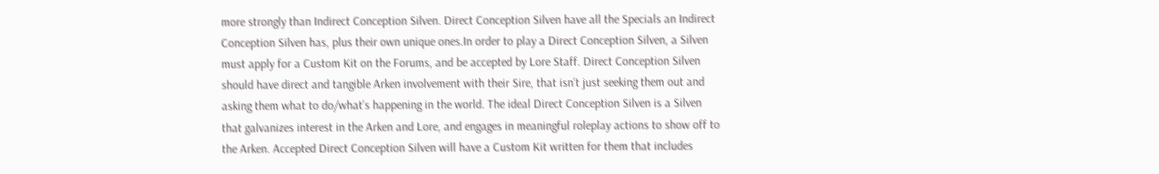more strongly than Indirect Conception Silven. Direct Conception Silven have all the Specials an Indirect Conception Silven has, plus their own unique ones.In order to play a Direct Conception Silven, a Silven must apply for a Custom Kit on the Forums, and be accepted by Lore Staff. Direct Conception Silven should have direct and tangible Arken involvement with their Sire, that isn’t just seeking them out and asking them what to do/what’s happening in the world. The ideal Direct Conception Silven is a Silven that galvanizes interest in the Arken and Lore, and engages in meaningful roleplay actions to show off to the Arken. Accepted Direct Conception Silven will have a Custom Kit written for them that includes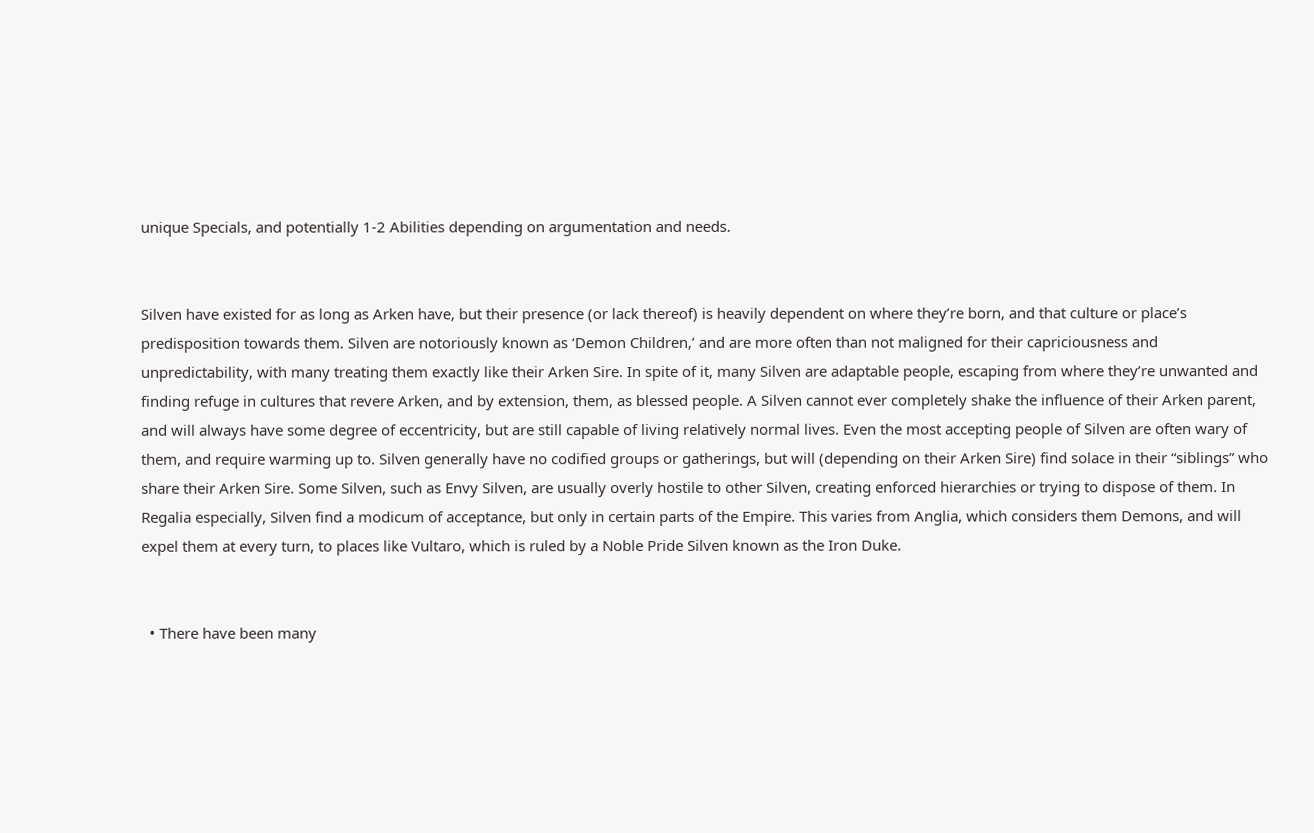unique Specials, and potentially 1-2 Abilities depending on argumentation and needs.


Silven have existed for as long as Arken have, but their presence (or lack thereof) is heavily dependent on where they’re born, and that culture or place’s predisposition towards them. Silven are notoriously known as ‘Demon Children,’ and are more often than not maligned for their capriciousness and unpredictability, with many treating them exactly like their Arken Sire. In spite of it, many Silven are adaptable people, escaping from where they’re unwanted and finding refuge in cultures that revere Arken, and by extension, them, as blessed people. A Silven cannot ever completely shake the influence of their Arken parent, and will always have some degree of eccentricity, but are still capable of living relatively normal lives. Even the most accepting people of Silven are often wary of them, and require warming up to. Silven generally have no codified groups or gatherings, but will (depending on their Arken Sire) find solace in their “siblings” who share their Arken Sire. Some Silven, such as Envy Silven, are usually overly hostile to other Silven, creating enforced hierarchies or trying to dispose of them. In Regalia especially, Silven find a modicum of acceptance, but only in certain parts of the Empire. This varies from Anglia, which considers them Demons, and will expel them at every turn, to places like Vultaro, which is ruled by a Noble Pride Silven known as the Iron Duke.


  • There have been many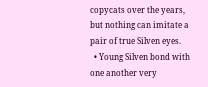copycats over the years, but nothing can imitate a pair of true Silven eyes.
  • Young Silven bond with one another very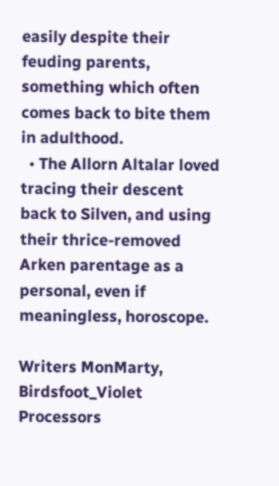easily despite their feuding parents, something which often comes back to bite them in adulthood.
  • The Allorn Altalar loved tracing their descent back to Silven, and using their thrice-removed Arken parentage as a personal, even if meaningless, horoscope.

Writers MonMarty, Birdsfoot_Violet
Processors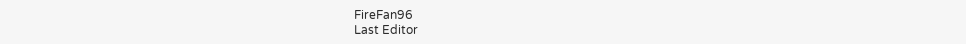FireFan96
Last Editor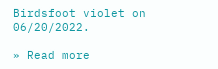Birdsfoot violet on 06/20/2022.

» Read more